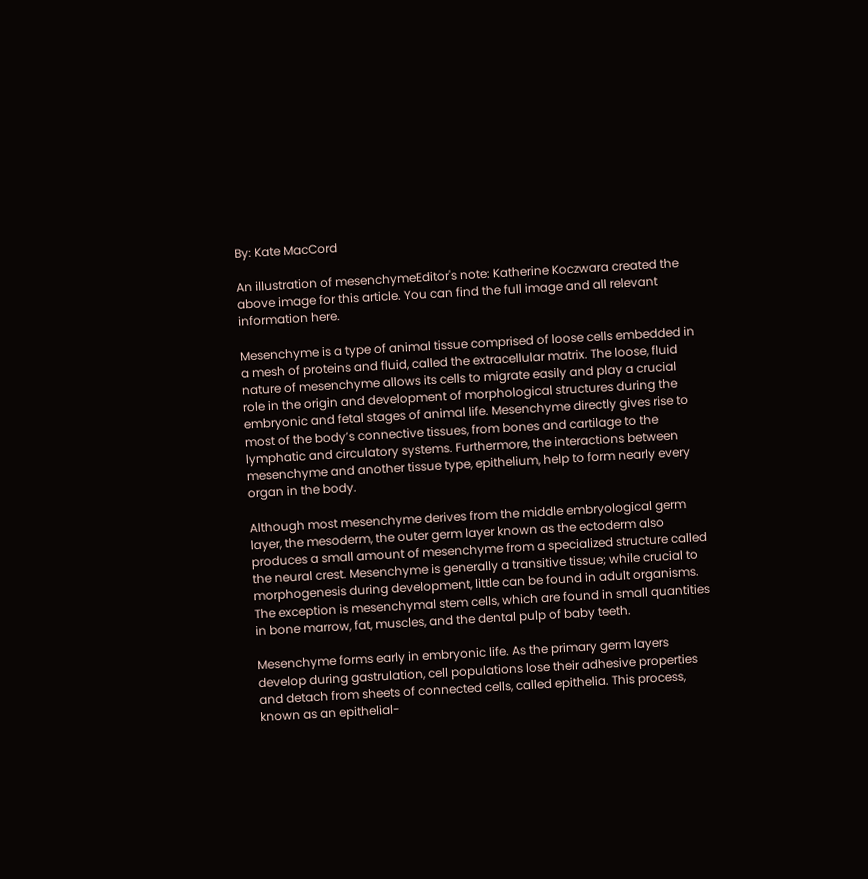By: Kate MacCord

An illustration of mesenchymeEditor's note: Katherine Koczwara created the above image for this article. You can find the full image and all relevant information here.

Mesenchyme is a type of animal tissue comprised of loose cells embedded in a mesh of proteins and fluid, called the extracellular matrix. The loose, fluid nature of mesenchyme allows its cells to migrate easily and play a crucial role in the origin and development of morphological structures during the embryonic and fetal stages of animal life. Mesenchyme directly gives rise to most of the body’s connective tissues, from bones and cartilage to the lymphatic and circulatory systems. Furthermore, the interactions between mesenchyme and another tissue type, epithelium, help to form nearly every organ in the body.

Although most mesenchyme derives from the middle embryological germ layer, the mesoderm, the outer germ layer known as the ectoderm also produces a small amount of mesenchyme from a specialized structure called the neural crest. Mesenchyme is generally a transitive tissue; while crucial to morphogenesis during development, little can be found in adult organisms. The exception is mesenchymal stem cells, which are found in small quantities in bone marrow, fat, muscles, and the dental pulp of baby teeth.

Mesenchyme forms early in embryonic life. As the primary germ layers develop during gastrulation, cell populations lose their adhesive properties and detach from sheets of connected cells, called epithelia. This process, known as an epithelial-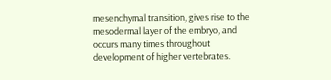mesenchymal transition, gives rise to the mesodermal layer of the embryo, and occurs many times throughout development of higher vertebrates.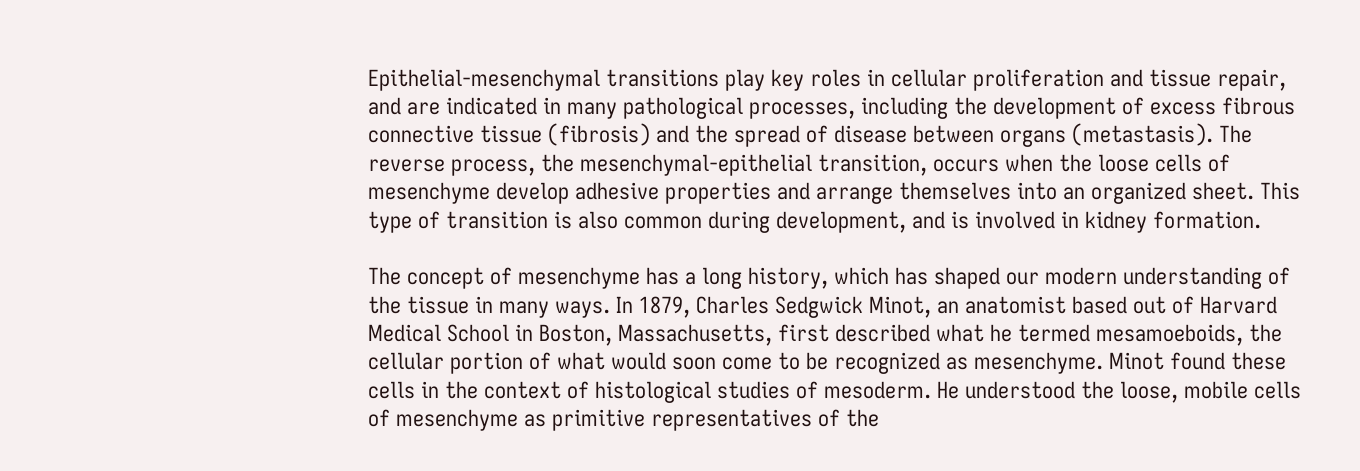Epithelial-mesenchymal transitions play key roles in cellular proliferation and tissue repair, and are indicated in many pathological processes, including the development of excess fibrous connective tissue (fibrosis) and the spread of disease between organs (metastasis). The reverse process, the mesenchymal-epithelial transition, occurs when the loose cells of mesenchyme develop adhesive properties and arrange themselves into an organized sheet. This type of transition is also common during development, and is involved in kidney formation.

The concept of mesenchyme has a long history, which has shaped our modern understanding of the tissue in many ways. In 1879, Charles Sedgwick Minot, an anatomist based out of Harvard Medical School in Boston, Massachusetts, first described what he termed mesamoeboids, the cellular portion of what would soon come to be recognized as mesenchyme. Minot found these cells in the context of histological studies of mesoderm. He understood the loose, mobile cells of mesenchyme as primitive representatives of the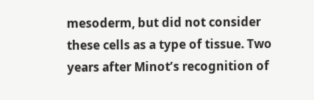mesoderm, but did not consider these cells as a type of tissue. Two years after Minot’s recognition of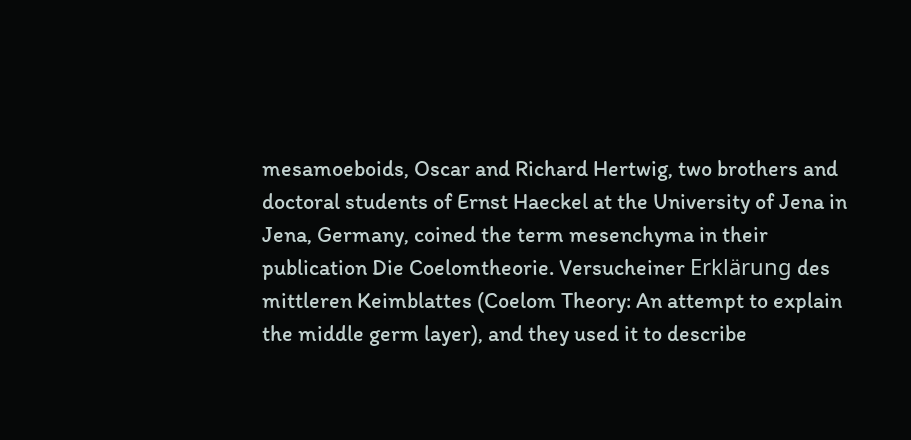mesamoeboids, Oscar and Richard Hertwig, two brothers and doctoral students of Ernst Haeckel at the University of Jena in Jena, Germany, coined the term mesenchyma in their publication Die Coelomtheorie. Versucheiner Erklärung des mittleren Keimblattes (Coelom Theory: An attempt to explain the middle germ layer), and they used it to describe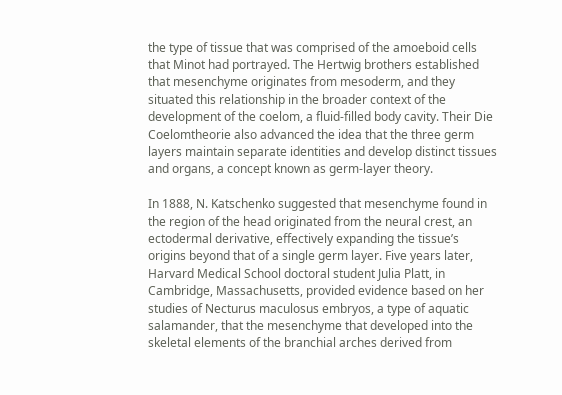the type of tissue that was comprised of the amoeboid cells that Minot had portrayed. The Hertwig brothers established that mesenchyme originates from mesoderm, and they situated this relationship in the broader context of the development of the coelom, a fluid-filled body cavity. Their Die Coelomtheorie also advanced the idea that the three germ layers maintain separate identities and develop distinct tissues and organs, a concept known as germ-layer theory.

In 1888, N. Katschenko suggested that mesenchyme found in the region of the head originated from the neural crest, an ectodermal derivative, effectively expanding the tissue’s origins beyond that of a single germ layer. Five years later, Harvard Medical School doctoral student Julia Platt, in Cambridge, Massachusetts, provided evidence based on her studies of Necturus maculosus embryos, a type of aquatic salamander, that the mesenchyme that developed into the skeletal elements of the branchial arches derived from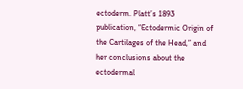ectoderm. Platt’s 1893 publication, “Ectodermic Origin of the Cartilages of the Head,” and her conclusions about the ectodermal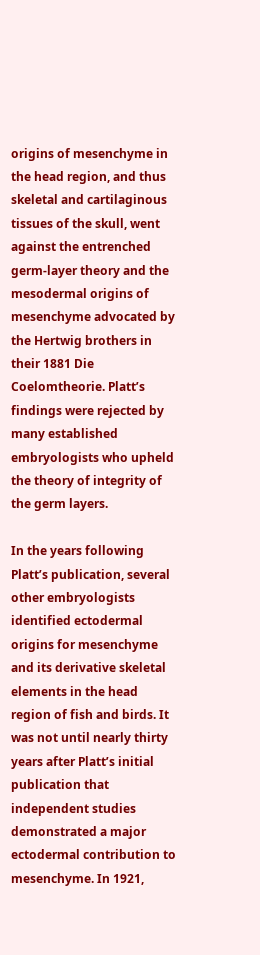origins of mesenchyme in the head region, and thus skeletal and cartilaginous tissues of the skull, went against the entrenched germ-layer theory and the mesodermal origins of mesenchyme advocated by the Hertwig brothers in their 1881 Die Coelomtheorie. Platt’s findings were rejected by many established embryologists who upheld the theory of integrity of the germ layers.

In the years following Platt’s publication, several other embryologists identified ectodermal origins for mesenchyme and its derivative skeletal elements in the head region of fish and birds. It was not until nearly thirty years after Platt’s initial publication that independent studies demonstrated a major ectodermal contribution to mesenchyme. In 1921,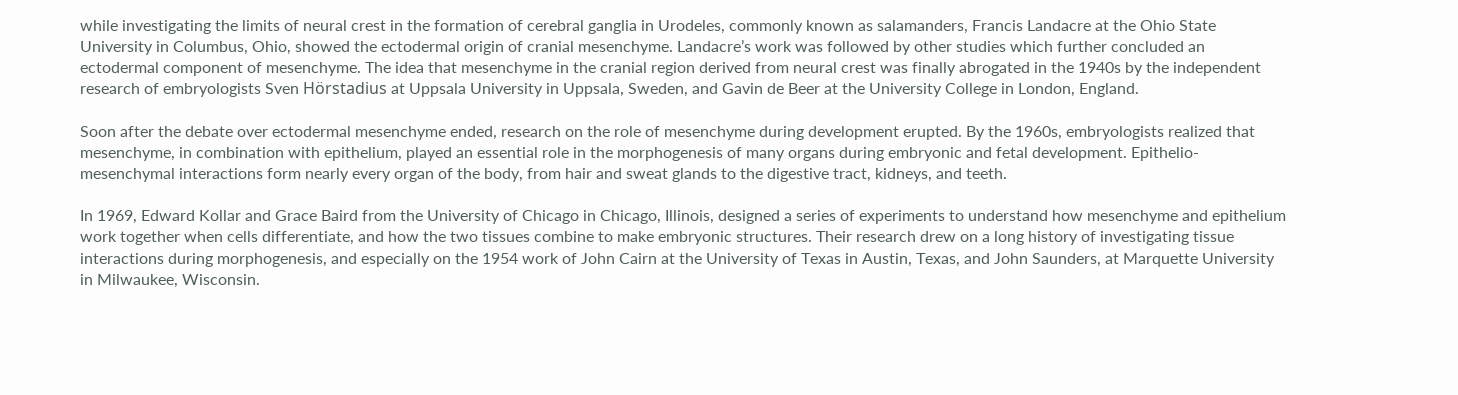while investigating the limits of neural crest in the formation of cerebral ganglia in Urodeles, commonly known as salamanders, Francis Landacre at the Ohio State University in Columbus, Ohio, showed the ectodermal origin of cranial mesenchyme. Landacre’s work was followed by other studies which further concluded an ectodermal component of mesenchyme. The idea that mesenchyme in the cranial region derived from neural crest was finally abrogated in the 1940s by the independent research of embryologists Sven Hörstadius at Uppsala University in Uppsala, Sweden, and Gavin de Beer at the University College in London, England.

Soon after the debate over ectodermal mesenchyme ended, research on the role of mesenchyme during development erupted. By the 1960s, embryologists realized that mesenchyme, in combination with epithelium, played an essential role in the morphogenesis of many organs during embryonic and fetal development. Epithelio-mesenchymal interactions form nearly every organ of the body, from hair and sweat glands to the digestive tract, kidneys, and teeth.

In 1969, Edward Kollar and Grace Baird from the University of Chicago in Chicago, Illinois, designed a series of experiments to understand how mesenchyme and epithelium work together when cells differentiate, and how the two tissues combine to make embryonic structures. Their research drew on a long history of investigating tissue interactions during morphogenesis, and especially on the 1954 work of John Cairn at the University of Texas in Austin, Texas, and John Saunders, at Marquette University in Milwaukee, Wisconsin.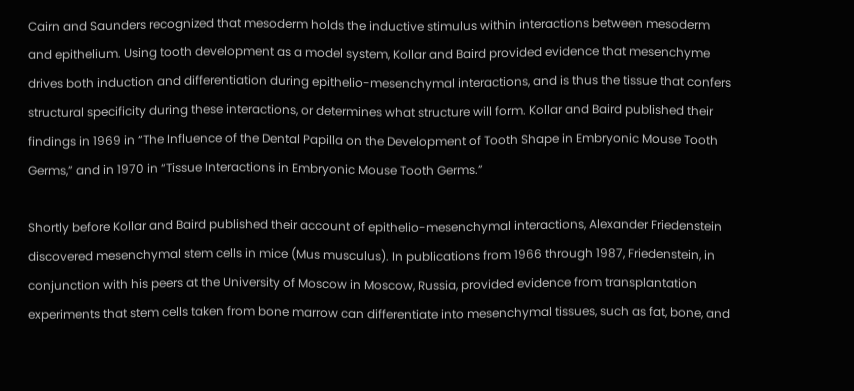Cairn and Saunders recognized that mesoderm holds the inductive stimulus within interactions between mesoderm and epithelium. Using tooth development as a model system, Kollar and Baird provided evidence that mesenchyme drives both induction and differentiation during epithelio-mesenchymal interactions, and is thus the tissue that confers structural specificity during these interactions, or determines what structure will form. Kollar and Baird published their findings in 1969 in “The Influence of the Dental Papilla on the Development of Tooth Shape in Embryonic Mouse Tooth Germs,” and in 1970 in “Tissue Interactions in Embryonic Mouse Tooth Germs.”

Shortly before Kollar and Baird published their account of epithelio-mesenchymal interactions, Alexander Friedenstein discovered mesenchymal stem cells in mice (Mus musculus). In publications from 1966 through 1987, Friedenstein, in conjunction with his peers at the University of Moscow in Moscow, Russia, provided evidence from transplantation experiments that stem cells taken from bone marrow can differentiate into mesenchymal tissues, such as fat, bone, and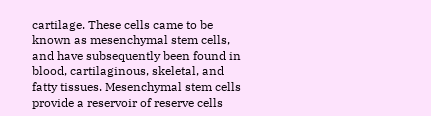cartilage. These cells came to be known as mesenchymal stem cells, and have subsequently been found in blood, cartilaginous, skeletal, and fatty tissues. Mesenchymal stem cells provide a reservoir of reserve cells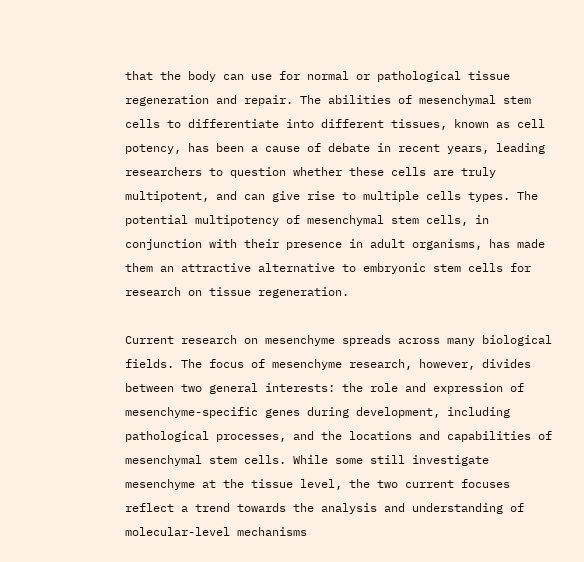that the body can use for normal or pathological tissue regeneration and repair. The abilities of mesenchymal stem cells to differentiate into different tissues, known as cell potency, has been a cause of debate in recent years, leading researchers to question whether these cells are truly multipotent, and can give rise to multiple cells types. The potential multipotency of mesenchymal stem cells, in conjunction with their presence in adult organisms, has made them an attractive alternative to embryonic stem cells for research on tissue regeneration.

Current research on mesenchyme spreads across many biological fields. The focus of mesenchyme research, however, divides between two general interests: the role and expression of mesenchyme-specific genes during development, including pathological processes, and the locations and capabilities of mesenchymal stem cells. While some still investigate mesenchyme at the tissue level, the two current focuses reflect a trend towards the analysis and understanding of molecular-level mechanisms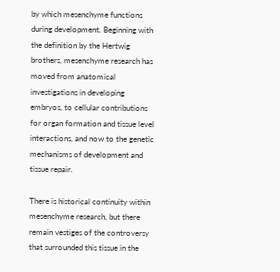by which mesenchyme functions during development. Beginning with the definition by the Hertwig brothers, mesenchyme research has moved from anatomical investigations in developing embryos, to cellular contributions for organ formation and tissue level interactions, and now to the genetic mechanisms of development and tissue repair.

There is historical continuity within mesenchyme research, but there remain vestiges of the controversy that surrounded this tissue in the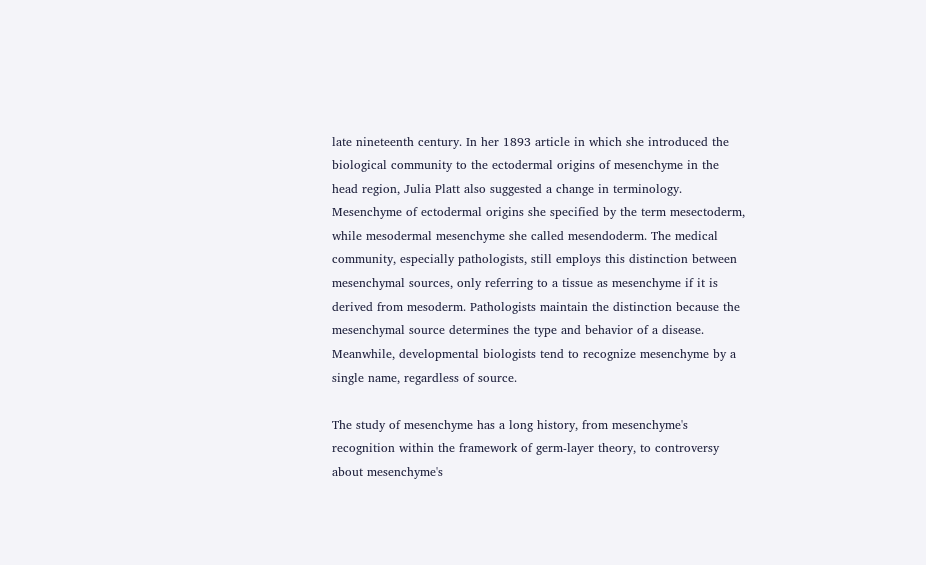late nineteenth century. In her 1893 article in which she introduced the biological community to the ectodermal origins of mesenchyme in the head region, Julia Platt also suggested a change in terminology. Mesenchyme of ectodermal origins she specified by the term mesectoderm, while mesodermal mesenchyme she called mesendoderm. The medical community, especially pathologists, still employs this distinction between mesenchymal sources, only referring to a tissue as mesenchyme if it is derived from mesoderm. Pathologists maintain the distinction because the mesenchymal source determines the type and behavior of a disease. Meanwhile, developmental biologists tend to recognize mesenchyme by a single name, regardless of source.

The study of mesenchyme has a long history, from mesenchyme's recognition within the framework of germ-layer theory, to controversy about mesenchyme's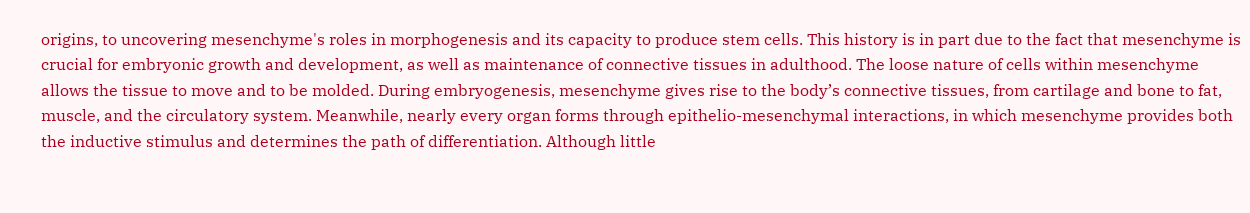origins, to uncovering mesenchyme's roles in morphogenesis and its capacity to produce stem cells. This history is in part due to the fact that mesenchyme is crucial for embryonic growth and development, as well as maintenance of connective tissues in adulthood. The loose nature of cells within mesenchyme allows the tissue to move and to be molded. During embryogenesis, mesenchyme gives rise to the body’s connective tissues, from cartilage and bone to fat, muscle, and the circulatory system. Meanwhile, nearly every organ forms through epithelio-mesenchymal interactions, in which mesenchyme provides both the inductive stimulus and determines the path of differentiation. Although little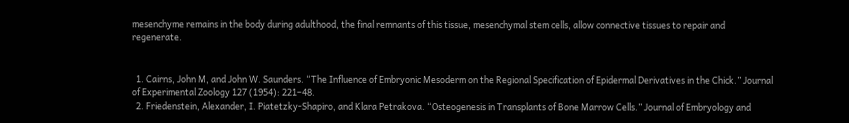mesenchyme remains in the body during adulthood, the final remnants of this tissue, mesenchymal stem cells, allow connective tissues to repair and regenerate.


  1. Cairns, John M, and John W. Saunders. “The Influence of Embryonic Mesoderm on the Regional Specification of Epidermal Derivatives in the Chick.” Journal of Experimental Zoology 127 (1954): 221–48.
  2. Friedenstein, Alexander, I. Piatetzky-Shapiro, and Klara Petrakova. “Osteogenesis in Transplants of Bone Marrow Cells.” Journal of Embryology and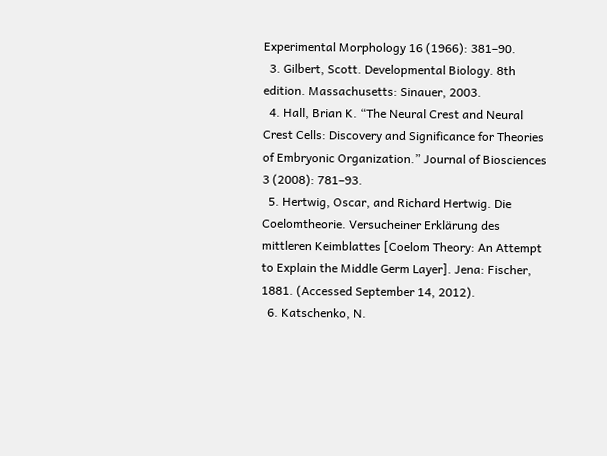Experimental Morphology 16 (1966): 381–90.
  3. Gilbert, Scott. Developmental Biology. 8th edition. Massachusetts: Sinauer, 2003.
  4. Hall, Brian K. “The Neural Crest and Neural Crest Cells: Discovery and Significance for Theories of Embryonic Organization.” Journal of Biosciences 3 (2008): 781–93.
  5. Hertwig, Oscar, and Richard Hertwig. Die Coelomtheorie. Versucheiner Erklärung des mittleren Keimblattes [Coelom Theory: An Attempt to Explain the Middle Germ Layer]. Jena: Fischer, 1881. (Accessed September 14, 2012).
  6. Katschenko, N.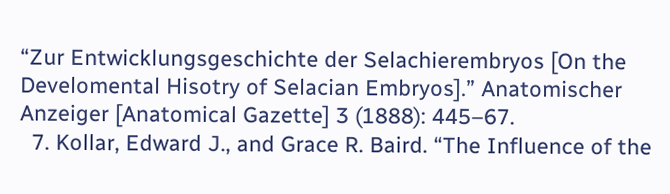“Zur Entwicklungsgeschichte der Selachierembryos [On the Develomental Hisotry of Selacian Embryos].” Anatomischer Anzeiger [Anatomical Gazette] 3 (1888): 445–67.
  7. Kollar, Edward J., and Grace R. Baird. “The Influence of the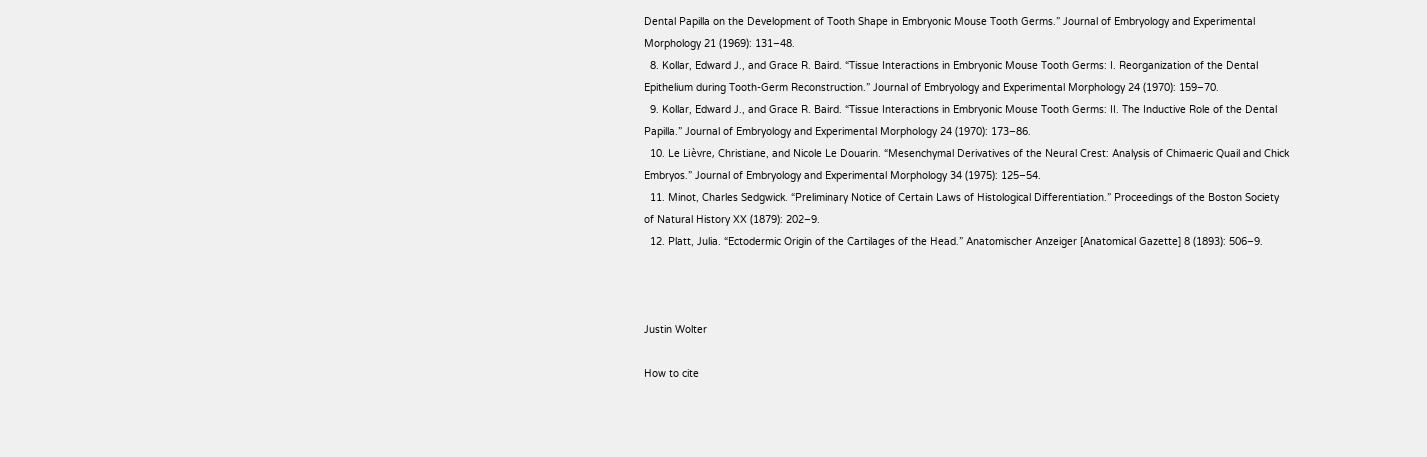Dental Papilla on the Development of Tooth Shape in Embryonic Mouse Tooth Germs.” Journal of Embryology and Experimental Morphology 21 (1969): 131–48.
  8. Kollar, Edward J., and Grace R. Baird. “Tissue Interactions in Embryonic Mouse Tooth Germs: I. Reorganization of the Dental Epithelium during Tooth-Germ Reconstruction.” Journal of Embryology and Experimental Morphology 24 (1970): 159–70.
  9. Kollar, Edward J., and Grace R. Baird. “Tissue Interactions in Embryonic Mouse Tooth Germs: II. The Inductive Role of the Dental Papilla.” Journal of Embryology and Experimental Morphology 24 (1970): 173–86.
  10. Le Lièvre, Christiane, and Nicole Le Douarin. “Mesenchymal Derivatives of the Neural Crest: Analysis of Chimaeric Quail and Chick Embryos.” Journal of Embryology and Experimental Morphology 34 (1975): 125–54.
  11. Minot, Charles Sedgwick. “Preliminary Notice of Certain Laws of Histological Differentiation.” Proceedings of the Boston Society of Natural History XX (1879): 202–9.
  12. Platt, Julia. “Ectodermic Origin of the Cartilages of the Head.” Anatomischer Anzeiger [Anatomical Gazette] 8 (1893): 506–9.



Justin Wolter

How to cite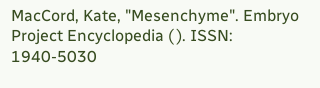MacCord, Kate, "Mesenchyme". Embryo Project Encyclopedia ( ). ISSN: 1940-5030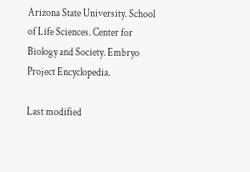Arizona State University. School of Life Sciences. Center for Biology and Society. Embryo Project Encyclopedia.

Last modified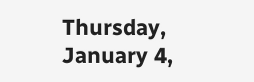Thursday, January 4,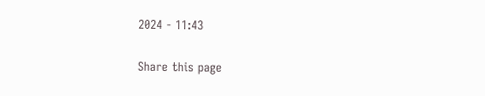2024 - 11:43

Share this page